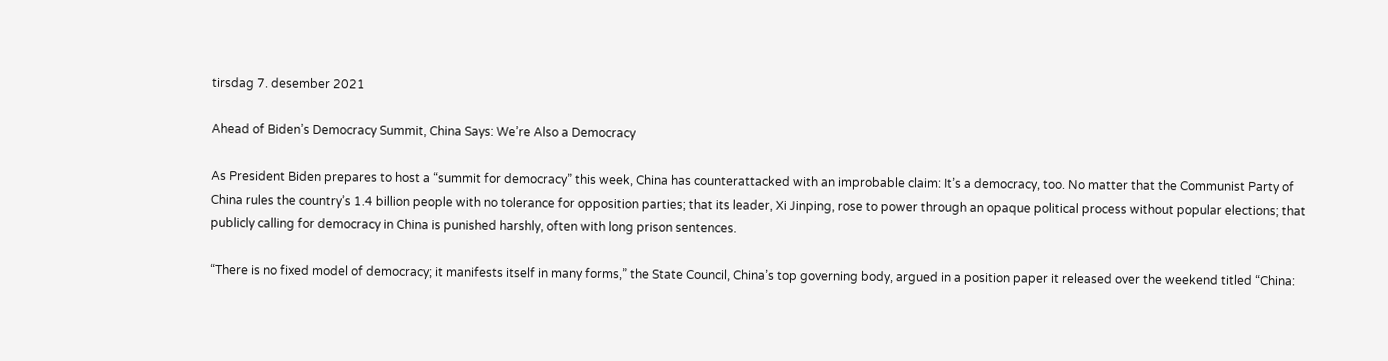tirsdag 7. desember 2021

Ahead of Biden’s Democracy Summit, China Says: We’re Also a Democracy

As President Biden prepares to host a “summit for democracy” this week, China has counterattacked with an improbable claim: It’s a democracy, too. No matter that the Communist Party of China rules the country’s 1.4 billion people with no tolerance for opposition parties; that its leader, Xi Jinping, rose to power through an opaque political process without popular elections; that publicly calling for democracy in China is punished harshly, often with long prison sentences.

“There is no fixed model of democracy; it manifests itself in many forms,” the State Council, China’s top governing body, argued in a position paper it released over the weekend titled “China: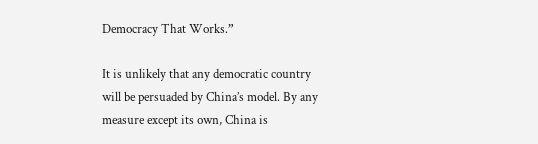Democracy That Works.”

It is unlikely that any democratic country will be persuaded by China’s model. By any measure except its own, China is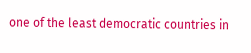one of the least democratic countries in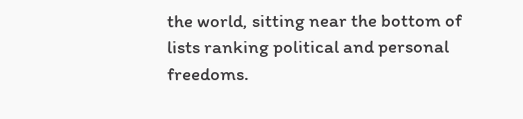the world, sitting near the bottom of lists ranking political and personal freedoms.